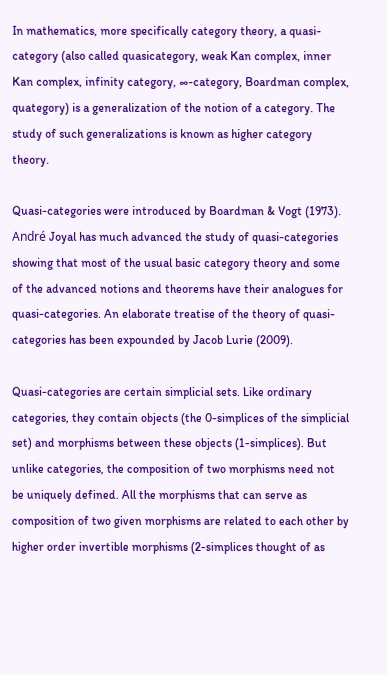In mathematics, more specifically category theory, a quasi-category (also called quasicategory, weak Kan complex, inner Kan complex, infinity category, ∞-category, Boardman complex, quategory) is a generalization of the notion of a category. The study of such generalizations is known as higher category theory.

Quasi-categories were introduced by Boardman & Vogt (1973). André Joyal has much advanced the study of quasi-categories showing that most of the usual basic category theory and some of the advanced notions and theorems have their analogues for quasi-categories. An elaborate treatise of the theory of quasi-categories has been expounded by Jacob Lurie (2009).

Quasi-categories are certain simplicial sets. Like ordinary categories, they contain objects (the 0-simplices of the simplicial set) and morphisms between these objects (1-simplices). But unlike categories, the composition of two morphisms need not be uniquely defined. All the morphisms that can serve as composition of two given morphisms are related to each other by higher order invertible morphisms (2-simplices thought of as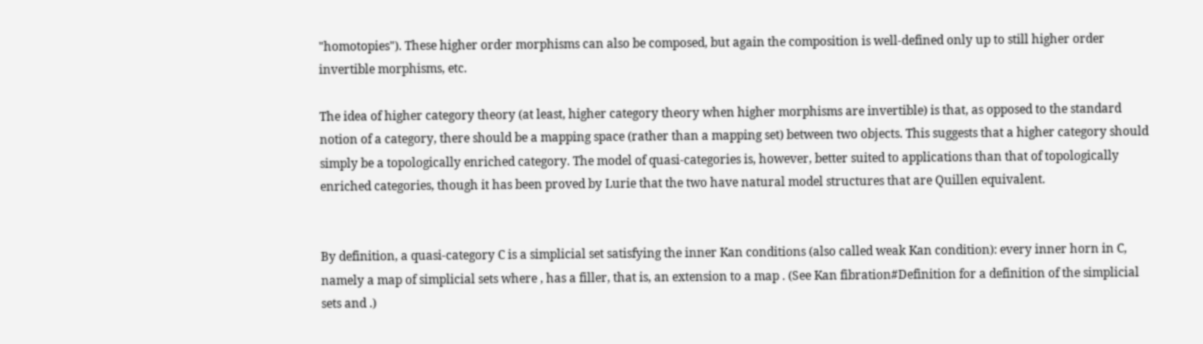"homotopies"). These higher order morphisms can also be composed, but again the composition is well-defined only up to still higher order invertible morphisms, etc.

The idea of higher category theory (at least, higher category theory when higher morphisms are invertible) is that, as opposed to the standard notion of a category, there should be a mapping space (rather than a mapping set) between two objects. This suggests that a higher category should simply be a topologically enriched category. The model of quasi-categories is, however, better suited to applications than that of topologically enriched categories, though it has been proved by Lurie that the two have natural model structures that are Quillen equivalent.


By definition, a quasi-category C is a simplicial set satisfying the inner Kan conditions (also called weak Kan condition): every inner horn in C, namely a map of simplicial sets where , has a filler, that is, an extension to a map . (See Kan fibration#Definition for a definition of the simplicial sets and .)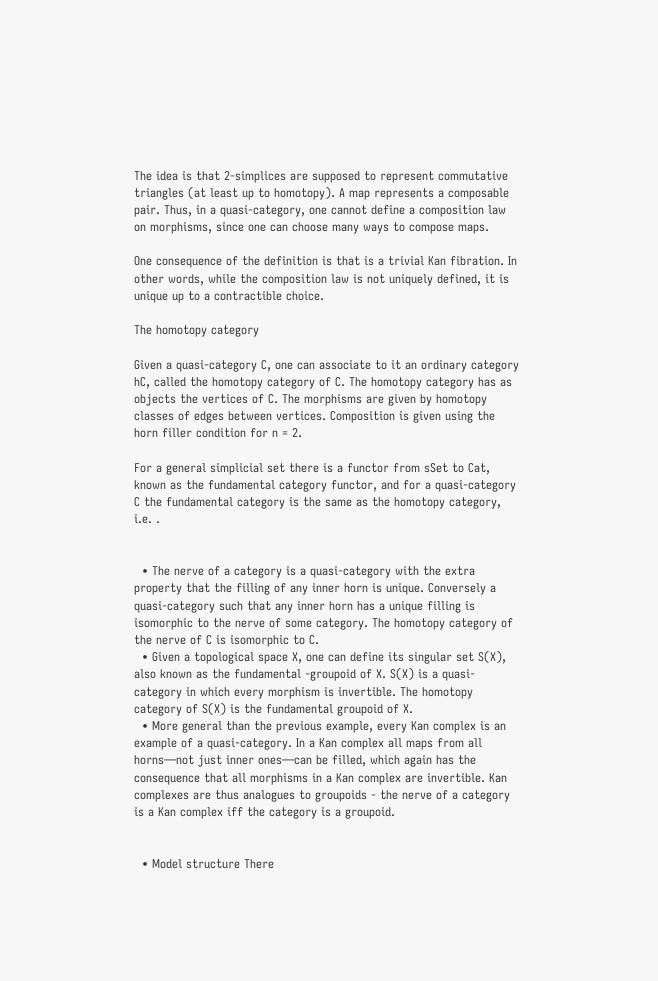The idea is that 2-simplices are supposed to represent commutative triangles (at least up to homotopy). A map represents a composable pair. Thus, in a quasi-category, one cannot define a composition law on morphisms, since one can choose many ways to compose maps.

One consequence of the definition is that is a trivial Kan fibration. In other words, while the composition law is not uniquely defined, it is unique up to a contractible choice.

The homotopy category

Given a quasi-category C, one can associate to it an ordinary category hC, called the homotopy category of C. The homotopy category has as objects the vertices of C. The morphisms are given by homotopy classes of edges between vertices. Composition is given using the horn filler condition for n = 2.

For a general simplicial set there is a functor from sSet to Cat, known as the fundamental category functor, and for a quasi-category C the fundamental category is the same as the homotopy category, i.e. .


  • The nerve of a category is a quasi-category with the extra property that the filling of any inner horn is unique. Conversely a quasi-category such that any inner horn has a unique filling is isomorphic to the nerve of some category. The homotopy category of the nerve of C is isomorphic to C.
  • Given a topological space X, one can define its singular set S(X), also known as the fundamental -groupoid of X. S(X) is a quasi-category in which every morphism is invertible. The homotopy category of S(X) is the fundamental groupoid of X.
  • More general than the previous example, every Kan complex is an example of a quasi-category. In a Kan complex all maps from all horns—not just inner ones—can be filled, which again has the consequence that all morphisms in a Kan complex are invertible. Kan complexes are thus analogues to groupoids - the nerve of a category is a Kan complex iff the category is a groupoid.


  • Model structure There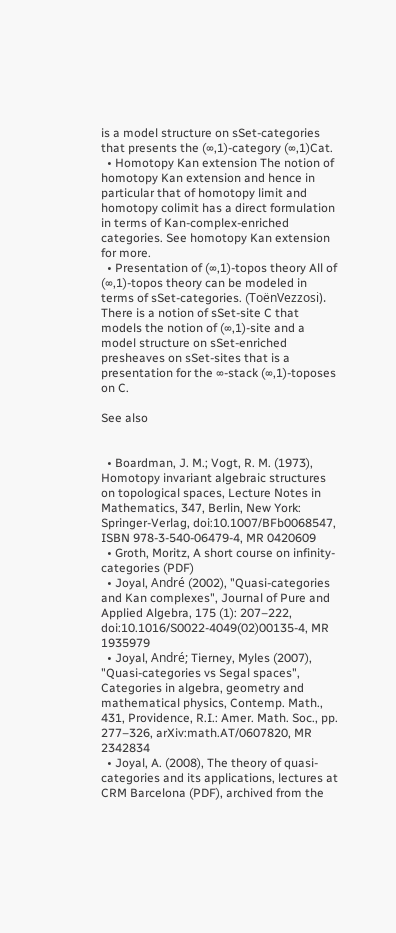is a model structure on sSet-categories that presents the (∞,1)-category (∞,1)Cat.
  • Homotopy Kan extension The notion of homotopy Kan extension and hence in particular that of homotopy limit and homotopy colimit has a direct formulation in terms of Kan-complex-enriched categories. See homotopy Kan extension for more.
  • Presentation of (∞,1)-topos theory All of (∞,1)-topos theory can be modeled in terms of sSet-categories. (ToënVezzosi). There is a notion of sSet-site C that models the notion of (∞,1)-site and a model structure on sSet-enriched presheaves on sSet-sites that is a presentation for the ∞-stack (∞,1)-toposes on C.

See also


  • Boardman, J. M.; Vogt, R. M. (1973), Homotopy invariant algebraic structures on topological spaces, Lecture Notes in Mathematics, 347, Berlin, New York: Springer-Verlag, doi:10.1007/BFb0068547, ISBN 978-3-540-06479-4, MR 0420609
  • Groth, Moritz, A short course on infinity-categories (PDF)
  • Joyal, André (2002), "Quasi-categories and Kan complexes", Journal of Pure and Applied Algebra, 175 (1): 207–222, doi:10.1016/S0022-4049(02)00135-4, MR 1935979
  • Joyal, André; Tierney, Myles (2007), "Quasi-categories vs Segal spaces", Categories in algebra, geometry and mathematical physics, Contemp. Math., 431, Providence, R.I.: Amer. Math. Soc., pp. 277–326, arXiv:math.AT/0607820, MR 2342834
  • Joyal, A. (2008), The theory of quasi-categories and its applications, lectures at CRM Barcelona (PDF), archived from the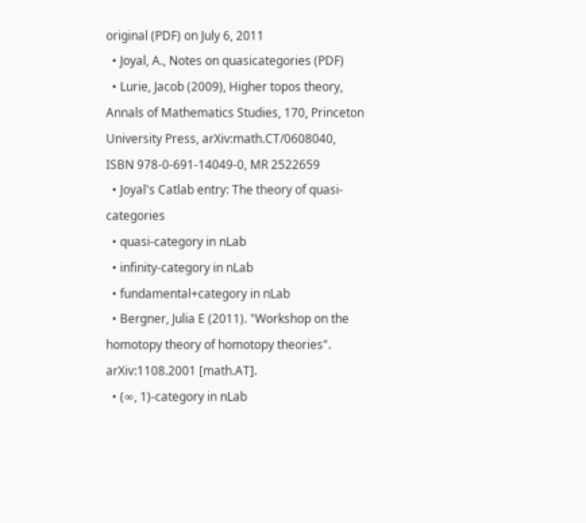original (PDF) on July 6, 2011
  • Joyal, A., Notes on quasicategories (PDF)
  • Lurie, Jacob (2009), Higher topos theory, Annals of Mathematics Studies, 170, Princeton University Press, arXiv:math.CT/0608040, ISBN 978-0-691-14049-0, MR 2522659
  • Joyal's Catlab entry: The theory of quasi-categories
  • quasi-category in nLab
  • infinity-category in nLab
  • fundamental+category in nLab
  • Bergner, Julia E (2011). "Workshop on the homotopy theory of homotopy theories". arXiv:1108.2001 [math.AT].
  • (∞, 1)-category in nLab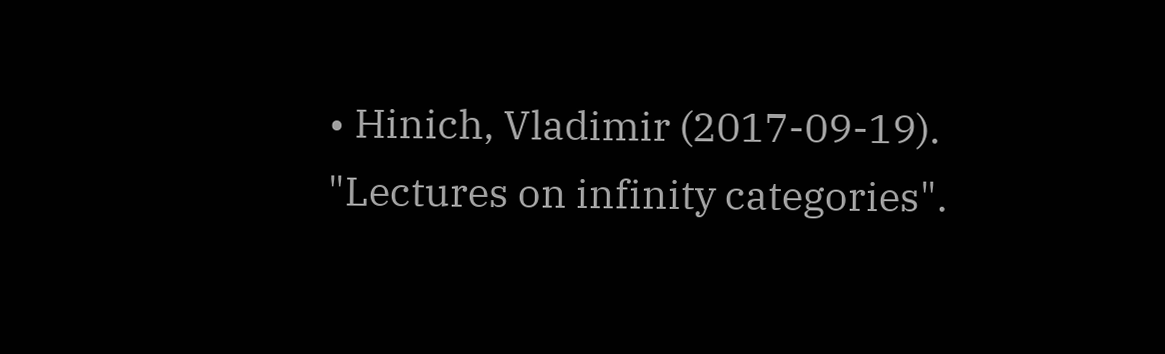• Hinich, Vladimir (2017-09-19). "Lectures on infinity categories".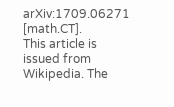arXiv:1709.06271 [math.CT].
This article is issued from Wikipedia. The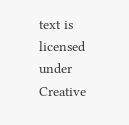text is licensed under Creative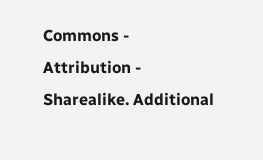Commons - Attribution - Sharealike. Additional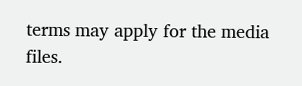terms may apply for the media files.